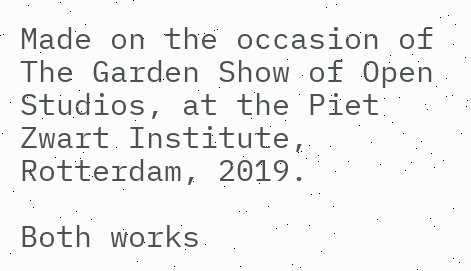Made on the occasion of The Garden Show of Open Studios, at the Piet Zwart Institute, Rotterdam, 2019.

Both works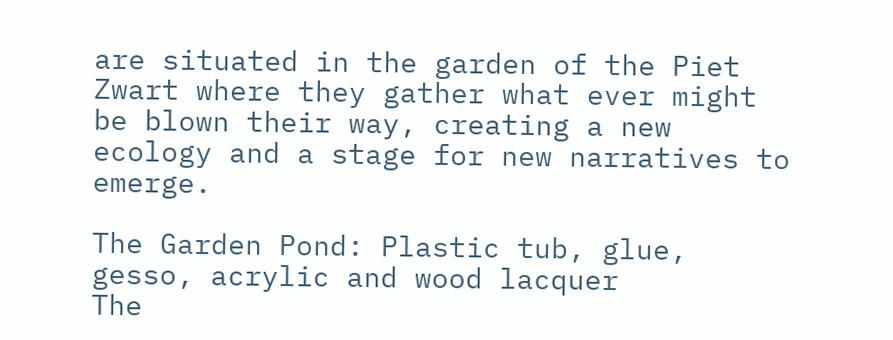are situated in the garden of the Piet Zwart where they gather what ever might be blown their way, creating a new ecology and a stage for new narratives to emerge.

The Garden Pond: Plastic tub, glue, gesso, acrylic and wood lacquer
The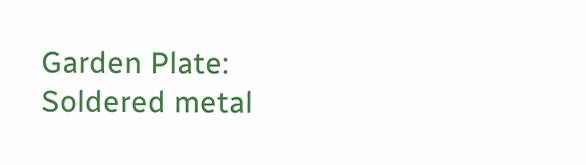Garden Plate: Soldered metal